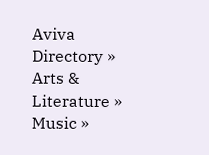Aviva Directory » Arts & Literature » Music »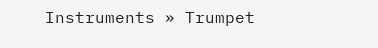Instruments » Trumpet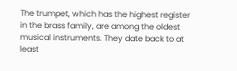The trumpet, which has the highest register in the brass family, are among the oldest musical instruments. They date back to at least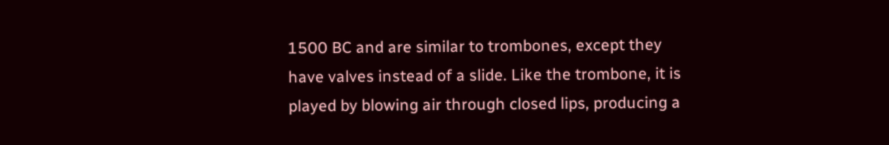1500 BC and are similar to trombones, except they have valves instead of a slide. Like the trombone, it is played by blowing air through closed lips, producing a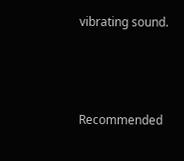vibrating sound.



Recommended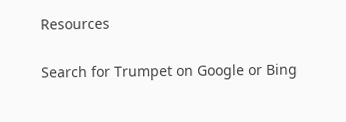Resources

Search for Trumpet on Google or Bing